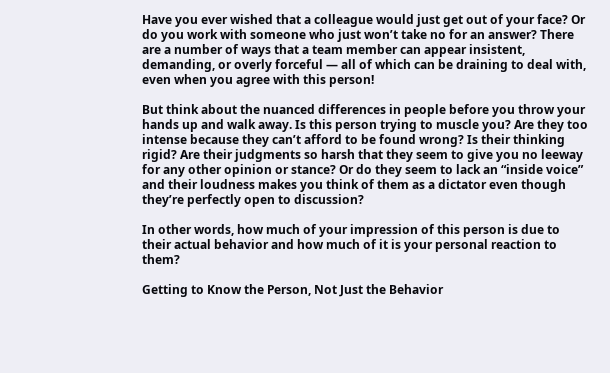Have you ever wished that a colleague would just get out of your face? Or do you work with someone who just won’t take no for an answer? There are a number of ways that a team member can appear insistent, demanding, or overly forceful — all of which can be draining to deal with, even when you agree with this person!

But think about the nuanced differences in people before you throw your hands up and walk away. Is this person trying to muscle you? Are they too intense because they can’t afford to be found wrong? Is their thinking rigid? Are their judgments so harsh that they seem to give you no leeway for any other opinion or stance? Or do they seem to lack an “inside voice” and their loudness makes you think of them as a dictator even though they’re perfectly open to discussion?

In other words, how much of your impression of this person is due to their actual behavior and how much of it is your personal reaction to them?

Getting to Know the Person, Not Just the Behavior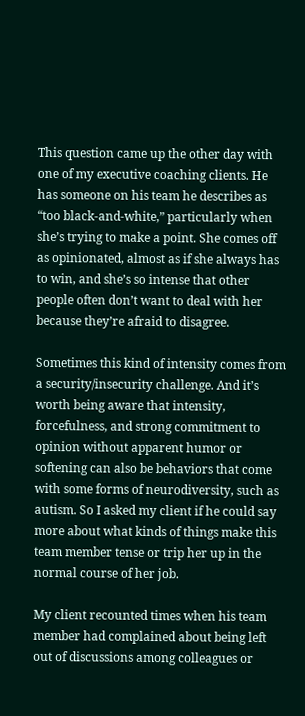This question came up the other day with one of my executive coaching clients. He has someone on his team he describes as “too black-and-white,” particularly when she’s trying to make a point. She comes off as opinionated, almost as if she always has to win, and she’s so intense that other people often don’t want to deal with her because they’re afraid to disagree.

Sometimes this kind of intensity comes from a security/insecurity challenge. And it’s worth being aware that intensity, forcefulness, and strong commitment to opinion without apparent humor or softening can also be behaviors that come with some forms of neurodiversity, such as autism. So I asked my client if he could say more about what kinds of things make this team member tense or trip her up in the normal course of her job.

My client recounted times when his team member had complained about being left out of discussions among colleagues or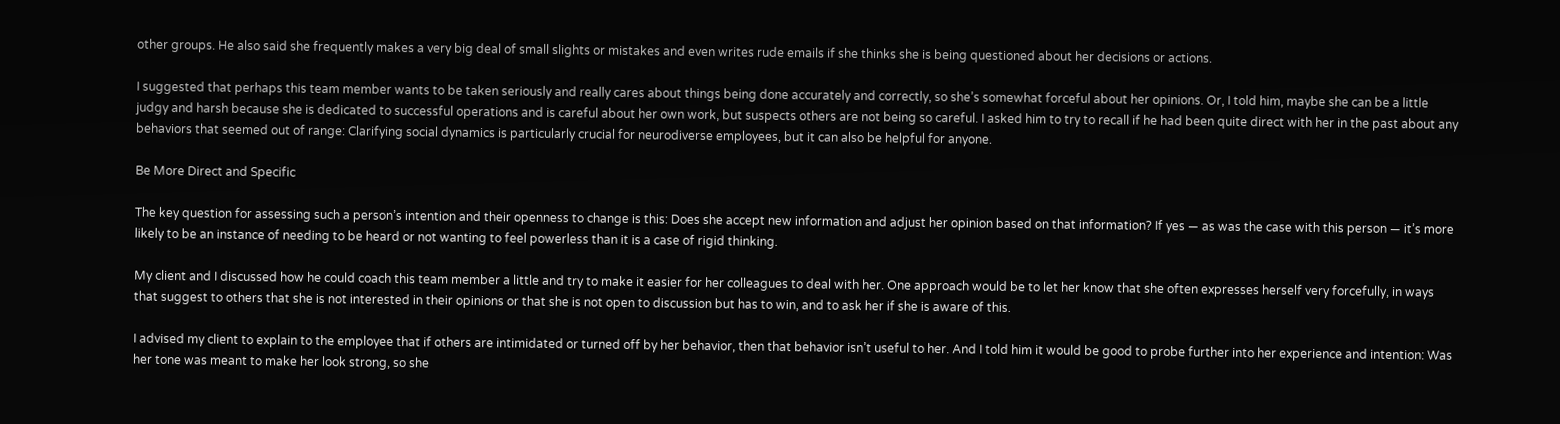other groups. He also said she frequently makes a very big deal of small slights or mistakes and even writes rude emails if she thinks she is being questioned about her decisions or actions.

I suggested that perhaps this team member wants to be taken seriously and really cares about things being done accurately and correctly, so she’s somewhat forceful about her opinions. Or, I told him, maybe she can be a little judgy and harsh because she is dedicated to successful operations and is careful about her own work, but suspects others are not being so careful. I asked him to try to recall if he had been quite direct with her in the past about any behaviors that seemed out of range: Clarifying social dynamics is particularly crucial for neurodiverse employees, but it can also be helpful for anyone.

Be More Direct and Specific

The key question for assessing such a person’s intention and their openness to change is this: Does she accept new information and adjust her opinion based on that information? If yes — as was the case with this person — it’s more likely to be an instance of needing to be heard or not wanting to feel powerless than it is a case of rigid thinking.

My client and I discussed how he could coach this team member a little and try to make it easier for her colleagues to deal with her. One approach would be to let her know that she often expresses herself very forcefully, in ways that suggest to others that she is not interested in their opinions or that she is not open to discussion but has to win, and to ask her if she is aware of this.

I advised my client to explain to the employee that if others are intimidated or turned off by her behavior, then that behavior isn’t useful to her. And I told him it would be good to probe further into her experience and intention: Was her tone was meant to make her look strong, so she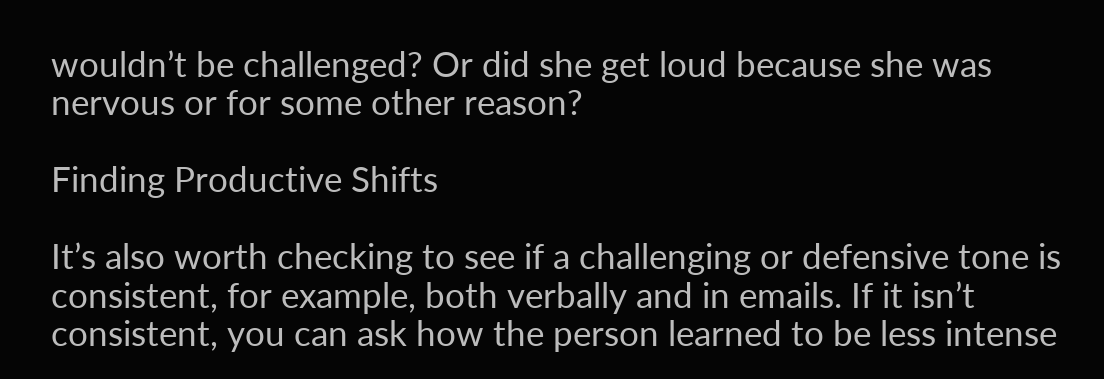wouldn’t be challenged? Or did she get loud because she was nervous or for some other reason?

Finding Productive Shifts

It’s also worth checking to see if a challenging or defensive tone is consistent, for example, both verbally and in emails. If it isn’t consistent, you can ask how the person learned to be less intense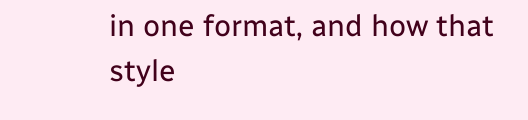in one format, and how that style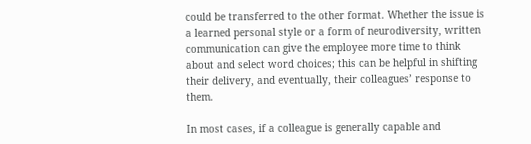could be transferred to the other format. Whether the issue is a learned personal style or a form of neurodiversity, written communication can give the employee more time to think about and select word choices; this can be helpful in shifting their delivery, and eventually, their colleagues’ response to them.

In most cases, if a colleague is generally capable and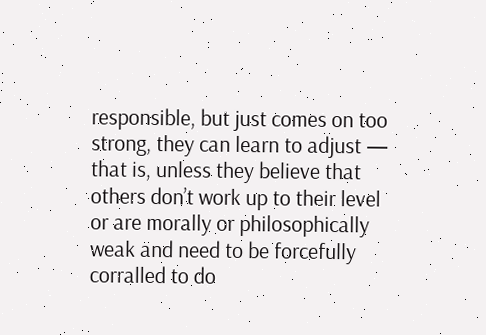responsible, but just comes on too strong, they can learn to adjust — that is, unless they believe that others don’t work up to their level or are morally or philosophically weak and need to be forcefully corralled to do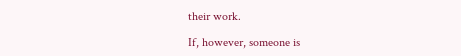their work.

If, however, someone is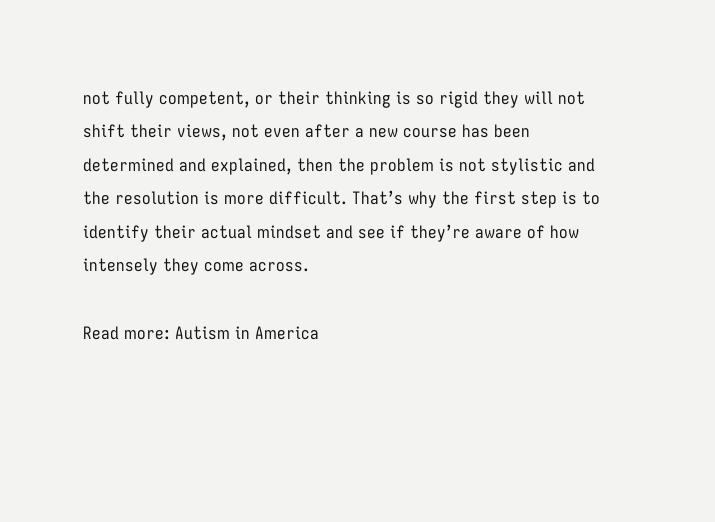not fully competent, or their thinking is so rigid they will not shift their views, not even after a new course has been determined and explained, then the problem is not stylistic and the resolution is more difficult. That’s why the first step is to identify their actual mindset and see if they’re aware of how intensely they come across.

Read more: Autism in America